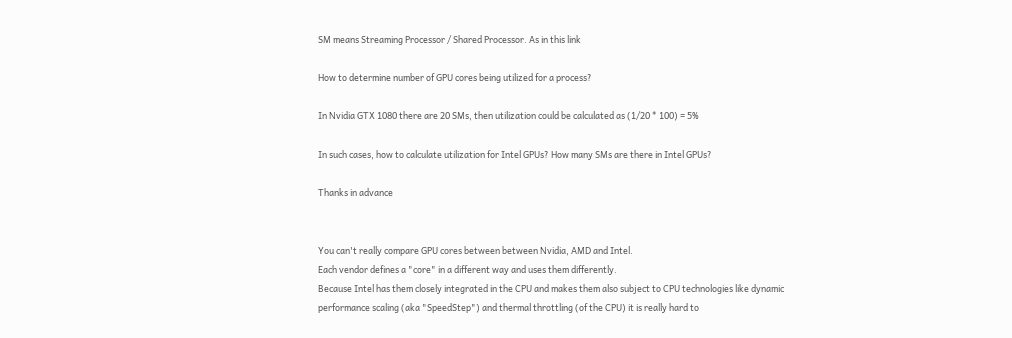SM means Streaming Processor / Shared Processor. As in this link

How to determine number of GPU cores being utilized for a process?

In Nvidia GTX 1080 there are 20 SMs, then utilization could be calculated as (1/20 * 100) = 5%

In such cases, how to calculate utilization for Intel GPUs? How many SMs are there in Intel GPUs?

Thanks in advance


You can't really compare GPU cores between between Nvidia, AMD and Intel.
Each vendor defines a "core" in a different way and uses them differently.
Because Intel has them closely integrated in the CPU and makes them also subject to CPU technologies like dynamic performance scaling (aka "SpeedStep") and thermal throttling (of the CPU) it is really hard to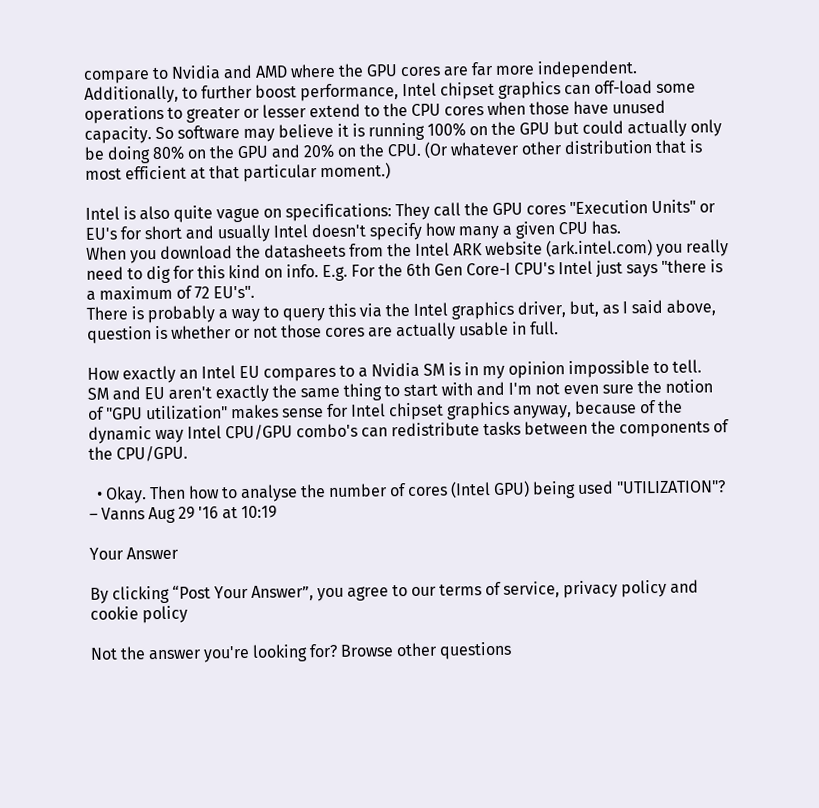compare to Nvidia and AMD where the GPU cores are far more independent.
Additionally, to further boost performance, Intel chipset graphics can off-load some operations to greater or lesser extend to the CPU cores when those have unused capacity. So software may believe it is running 100% on the GPU but could actually only be doing 80% on the GPU and 20% on the CPU. (Or whatever other distribution that is most efficient at that particular moment.)

Intel is also quite vague on specifications: They call the GPU cores "Execution Units" or EU's for short and usually Intel doesn't specify how many a given CPU has.
When you download the datasheets from the Intel ARK website (ark.intel.com) you really need to dig for this kind on info. E.g. For the 6th Gen Core-I CPU's Intel just says "there is a maximum of 72 EU's".
There is probably a way to query this via the Intel graphics driver, but, as I said above, question is whether or not those cores are actually usable in full.

How exactly an Intel EU compares to a Nvidia SM is in my opinion impossible to tell.
SM and EU aren't exactly the same thing to start with and I'm not even sure the notion of "GPU utilization" makes sense for Intel chipset graphics anyway, because of the dynamic way Intel CPU/GPU combo's can redistribute tasks between the components of the CPU/GPU.

  • Okay. Then how to analyse the number of cores (Intel GPU) being used "UTILIZATION"? – Vanns Aug 29 '16 at 10:19

Your Answer

By clicking “Post Your Answer”, you agree to our terms of service, privacy policy and cookie policy

Not the answer you're looking for? Browse other questions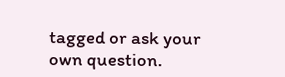tagged or ask your own question.